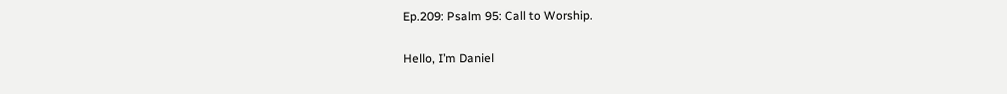Ep.209: Psalm 95: Call to Worship.

Hello, I’m Daniel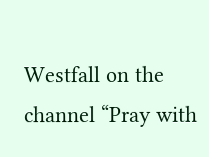Westfall on the channel “Pray with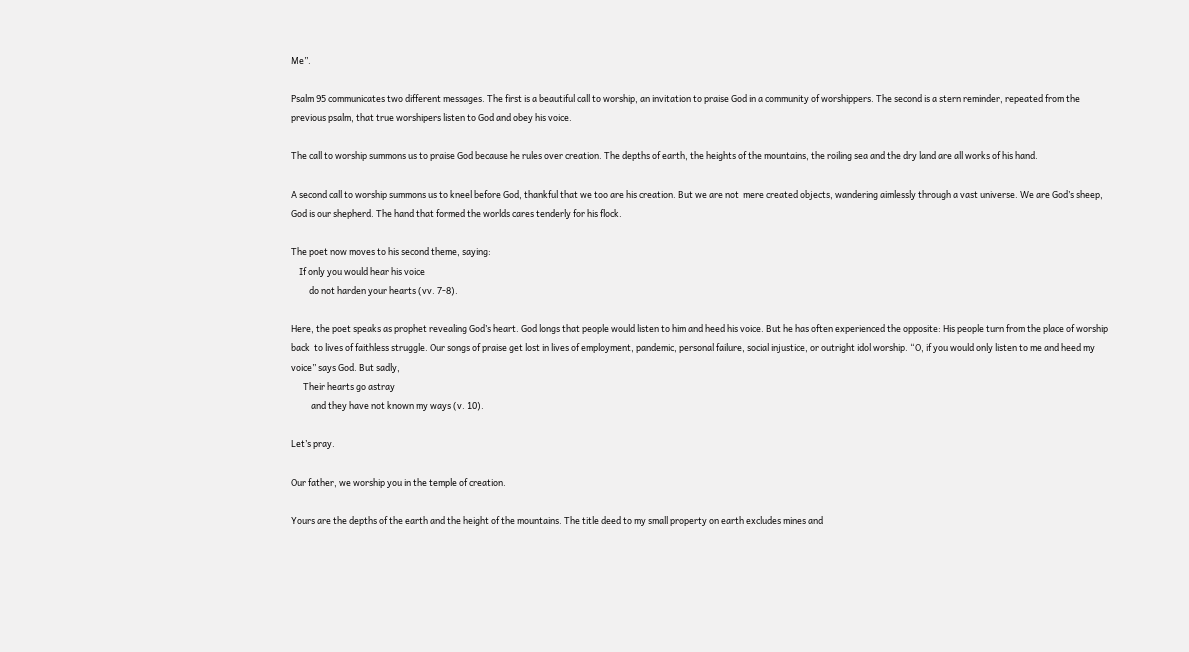Me”.

Psalm 95 communicates two different messages. The first is a beautiful call to worship, an invitation to praise God in a community of worshippers. The second is a stern reminder, repeated from the previous psalm, that true worshipers listen to God and obey his voice.

The call to worship summons us to praise God because he rules over creation. The depths of earth, the heights of the mountains, the roiling sea and the dry land are all works of his hand.

A second call to worship summons us to kneel before God, thankful that we too are his creation. But we are not  mere created objects, wandering aimlessly through a vast universe. We are God’s sheep, God is our shepherd. The hand that formed the worlds cares tenderly for his flock.

The poet now moves to his second theme, saying:
    If only you would hear his voice
         do not harden your hearts (vv. 7-8).

Here, the poet speaks as prophet revealing God’s heart. God longs that people would listen to him and heed his voice. But he has often experienced the opposite: His people turn from the place of worship back  to lives of faithless struggle. Our songs of praise get lost in lives of employment, pandemic, personal failure, social injustice, or outright idol worship. “O, if you would only listen to me and heed my voice” says God. But sadly,
      Their hearts go astray
          and they have not known my ways (v. 10).

Let’s pray.

Our father, we worship you in the temple of creation.

Yours are the depths of the earth and the height of the mountains. The title deed to my small property on earth excludes mines and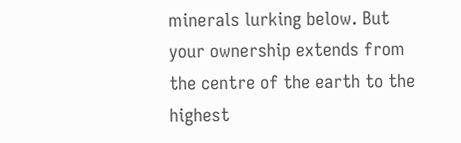minerals lurking below. But your ownership extends from the centre of the earth to the highest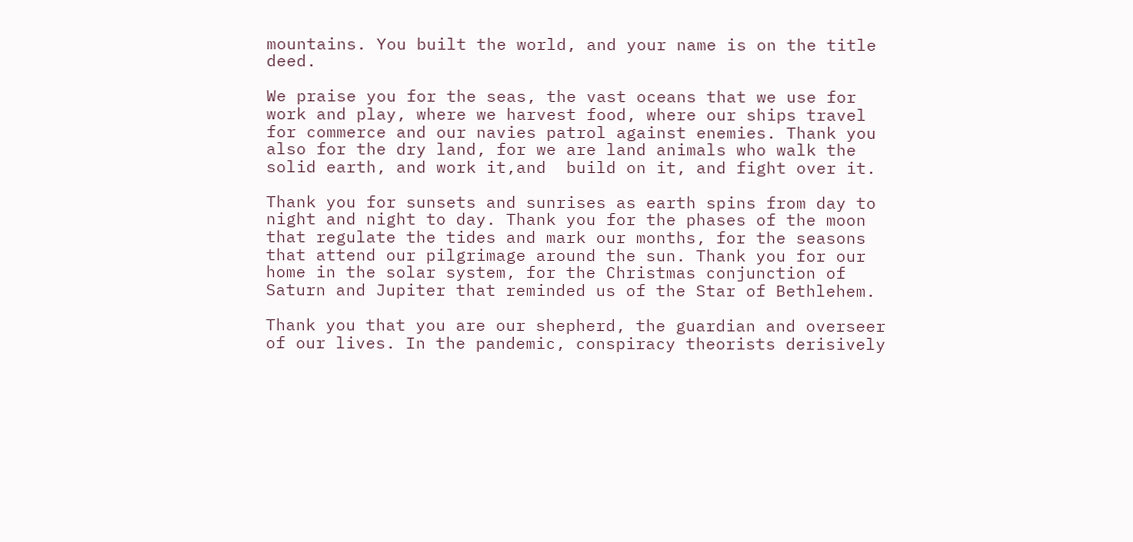mountains. You built the world, and your name is on the title deed.

We praise you for the seas, the vast oceans that we use for work and play, where we harvest food, where our ships travel for commerce and our navies patrol against enemies. Thank you also for the dry land, for we are land animals who walk the solid earth, and work it,and  build on it, and fight over it.

Thank you for sunsets and sunrises as earth spins from day to night and night to day. Thank you for the phases of the moon that regulate the tides and mark our months, for the seasons that attend our pilgrimage around the sun. Thank you for our home in the solar system, for the Christmas conjunction of Saturn and Jupiter that reminded us of the Star of Bethlehem.

Thank you that you are our shepherd, the guardian and overseer of our lives. In the pandemic, conspiracy theorists derisively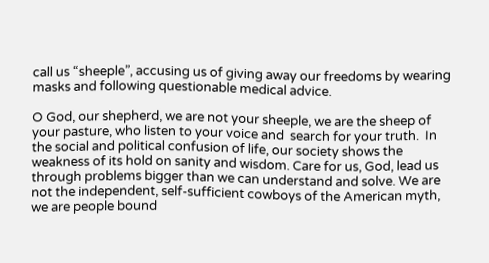call us “sheeple”, accusing us of giving away our freedoms by wearing masks and following questionable medical advice.

O God, our shepherd, we are not your sheeple, we are the sheep of your pasture, who listen to your voice and  search for your truth.  In the social and political confusion of life, our society shows the weakness of its hold on sanity and wisdom. Care for us, God, lead us through problems bigger than we can understand and solve. We are not the independent, self-sufficient cowboys of the American myth, we are people bound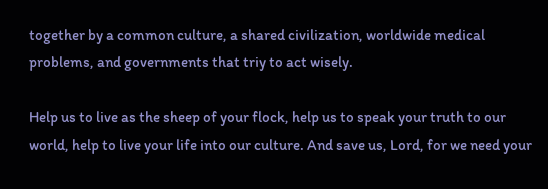together by a common culture, a shared civilization, worldwide medical problems, and governments that triy to act wisely.

Help us to live as the sheep of your flock, help us to speak your truth to our world, help to live your life into our culture. And save us, Lord, for we need your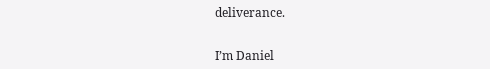deliverance.


I’m Daniel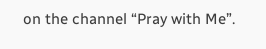on the channel “Pray with Me”.